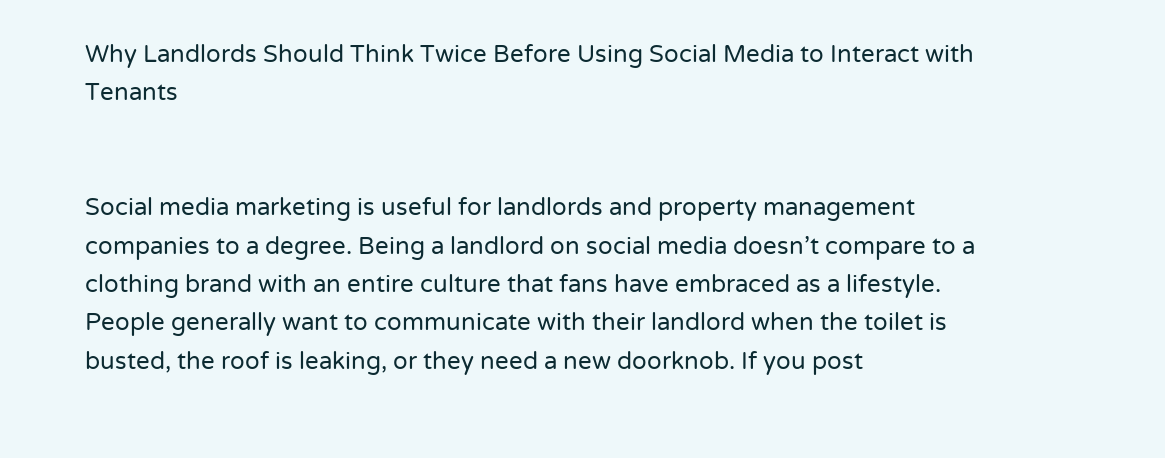Why Landlords Should Think Twice Before Using Social Media to Interact with Tenants


Social media marketing is useful for landlords and property management companies to a degree. Being a landlord on social media doesn’t compare to a clothing brand with an entire culture that fans have embraced as a lifestyle.
People generally want to communicate with their landlord when the toilet is busted, the roof is leaking, or they need a new doorknob. If you post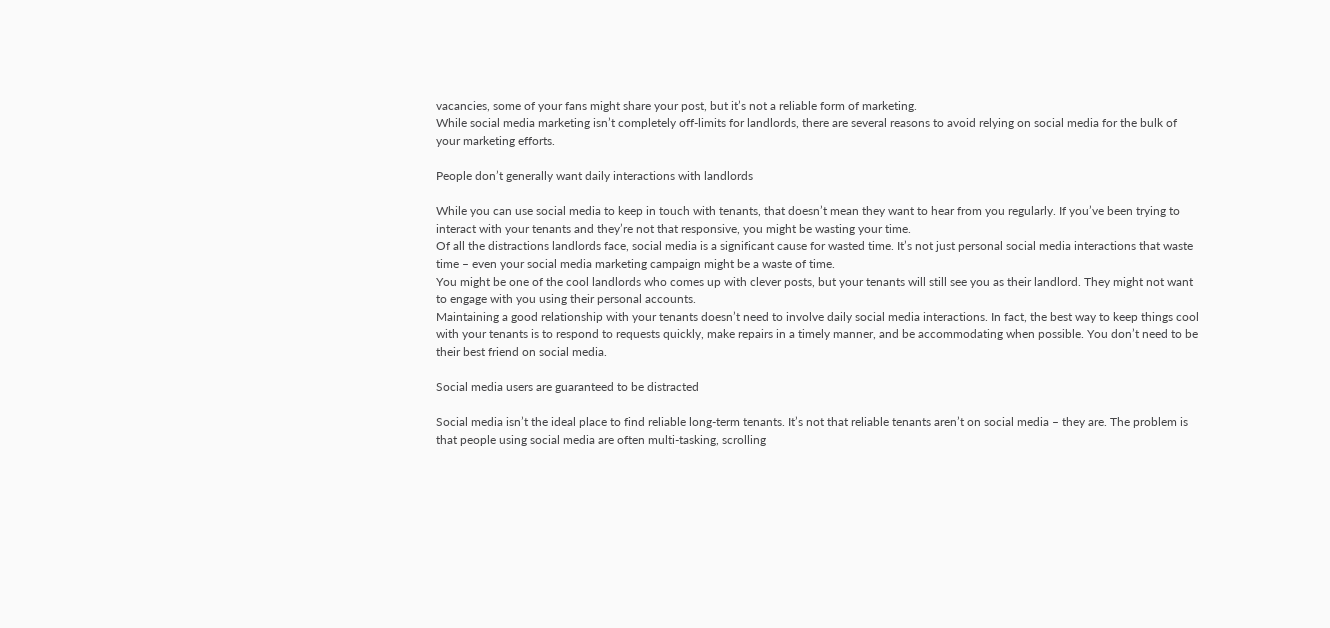vacancies, some of your fans might share your post, but it’s not a reliable form of marketing.
While social media marketing isn’t completely off-limits for landlords, there are several reasons to avoid relying on social media for the bulk of your marketing efforts.

People don’t generally want daily interactions with landlords

While you can use social media to keep in touch with tenants, that doesn’t mean they want to hear from you regularly. If you’ve been trying to interact with your tenants and they’re not that responsive, you might be wasting your time.
Of all the distractions landlords face, social media is a significant cause for wasted time. It’s not just personal social media interactions that waste time – even your social media marketing campaign might be a waste of time.
You might be one of the cool landlords who comes up with clever posts, but your tenants will still see you as their landlord. They might not want to engage with you using their personal accounts.
Maintaining a good relationship with your tenants doesn’t need to involve daily social media interactions. In fact, the best way to keep things cool with your tenants is to respond to requests quickly, make repairs in a timely manner, and be accommodating when possible. You don’t need to be their best friend on social media.

Social media users are guaranteed to be distracted

Social media isn’t the ideal place to find reliable long-term tenants. It’s not that reliable tenants aren’t on social media – they are. The problem is that people using social media are often multi-tasking, scrolling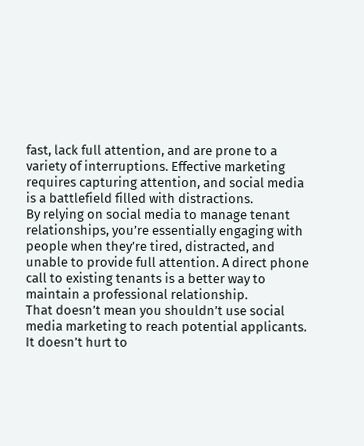fast, lack full attention, and are prone to a variety of interruptions. Effective marketing requires capturing attention, and social media is a battlefield filled with distractions.
By relying on social media to manage tenant relationships, you’re essentially engaging with people when they’re tired, distracted, and unable to provide full attention. A direct phone call to existing tenants is a better way to maintain a professional relationship.
That doesn’t mean you shouldn’t use social media marketing to reach potential applicants. It doesn’t hurt to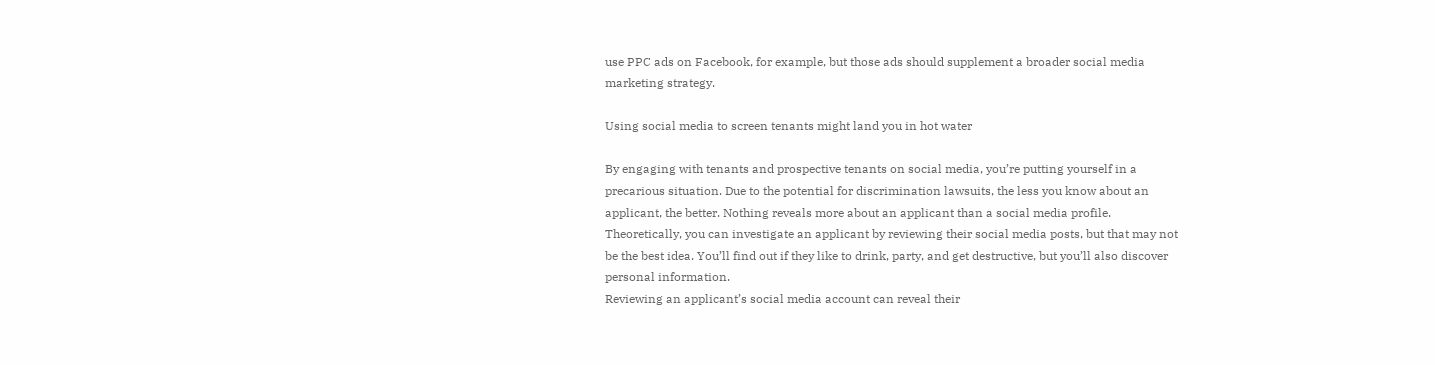use PPC ads on Facebook, for example, but those ads should supplement a broader social media marketing strategy.

Using social media to screen tenants might land you in hot water

By engaging with tenants and prospective tenants on social media, you’re putting yourself in a precarious situation. Due to the potential for discrimination lawsuits, the less you know about an applicant, the better. Nothing reveals more about an applicant than a social media profile.
Theoretically, you can investigate an applicant by reviewing their social media posts, but that may not be the best idea. You’ll find out if they like to drink, party, and get destructive, but you’ll also discover personal information.
Reviewing an applicant’s social media account can reveal their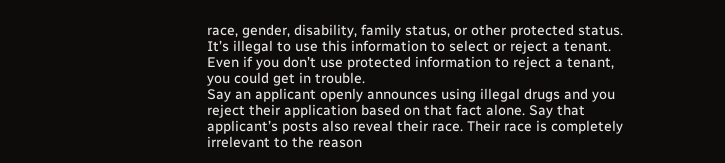race, gender, disability, family status, or other protected status. It’s illegal to use this information to select or reject a tenant. Even if you don’t use protected information to reject a tenant, you could get in trouble.
Say an applicant openly announces using illegal drugs and you reject their application based on that fact alone. Say that applicant’s posts also reveal their race. Their race is completely irrelevant to the reason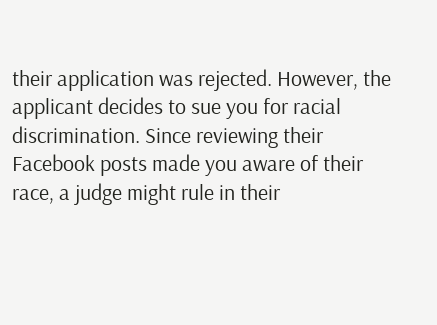their application was rejected. However, the applicant decides to sue you for racial discrimination. Since reviewing their Facebook posts made you aware of their race, a judge might rule in their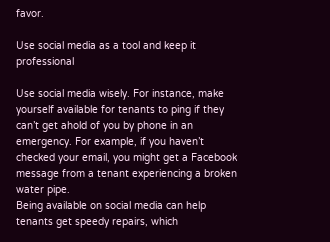favor.

Use social media as a tool and keep it professional

Use social media wisely. For instance, make yourself available for tenants to ping if they can’t get ahold of you by phone in an emergency. For example, if you haven’t checked your email, you might get a Facebook message from a tenant experiencing a broken water pipe.
Being available on social media can help tenants get speedy repairs, which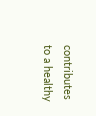contributes to a healthy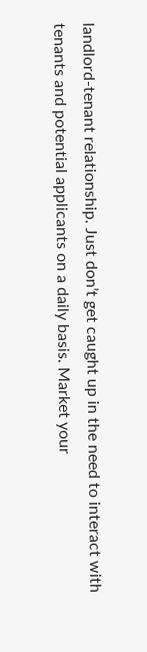landlord-tenant relationship. Just don’t get caught up in the need to interact with tenants and potential applicants on a daily basis. Market your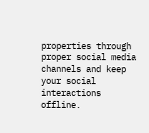properties through proper social media channels and keep your social interactions offline.